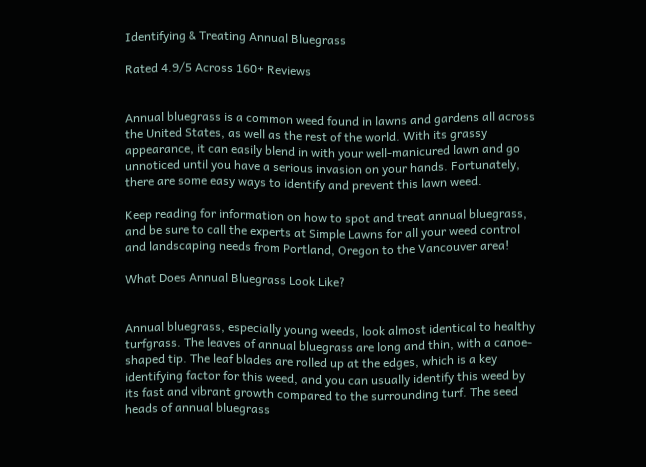Identifying & Treating Annual Bluegrass

Rated 4.9/5 Across 160+ Reviews


Annual bluegrass is a common weed found in lawns and gardens all across the United States, as well as the rest of the world. With its grassy appearance, it can easily blend in with your well-manicured lawn and go unnoticed until you have a serious invasion on your hands. Fortunately, there are some easy ways to identify and prevent this lawn weed.

Keep reading for information on how to spot and treat annual bluegrass, and be sure to call the experts at Simple Lawns for all your weed control and landscaping needs from Portland, Oregon to the Vancouver area!

What Does Annual Bluegrass Look Like?


Annual bluegrass, especially young weeds, look almost identical to healthy turfgrass. The leaves of annual bluegrass are long and thin, with a canoe-shaped tip. The leaf blades are rolled up at the edges, which is a key identifying factor for this weed, and you can usually identify this weed by its fast and vibrant growth compared to the surrounding turf. The seed heads of annual bluegrass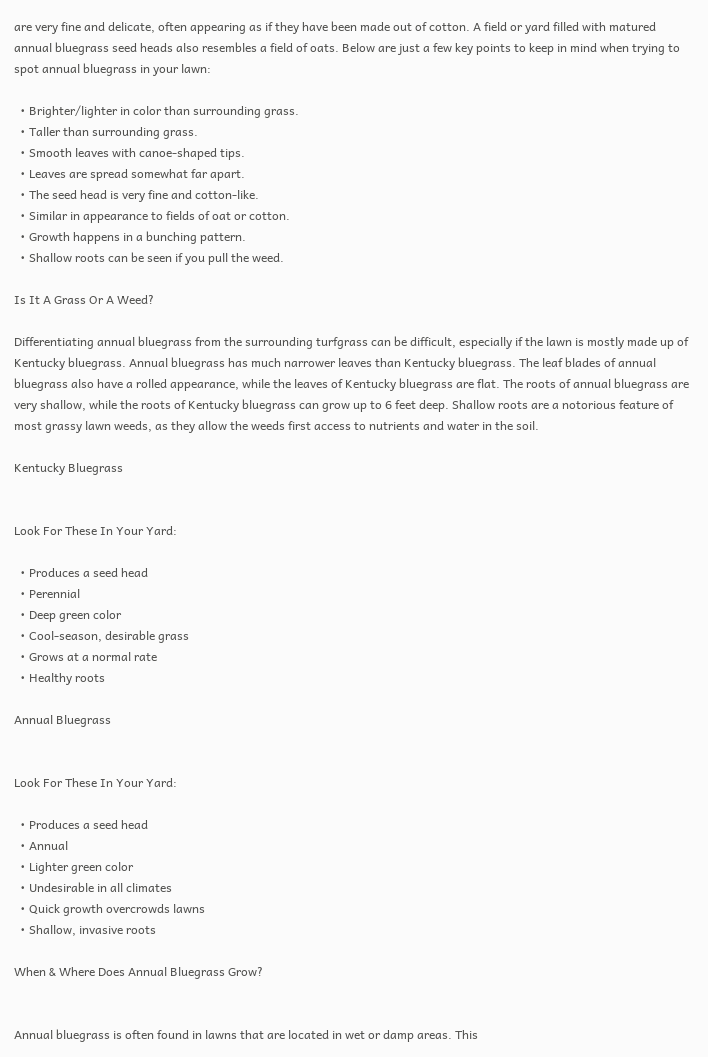are very fine and delicate, often appearing as if they have been made out of cotton. A field or yard filled with matured annual bluegrass seed heads also resembles a field of oats. Below are just a few key points to keep in mind when trying to spot annual bluegrass in your lawn:

  • Brighter/lighter in color than surrounding grass.
  • Taller than surrounding grass.
  • Smooth leaves with canoe-shaped tips.
  • Leaves are spread somewhat far apart.
  • The seed head is very fine and cotton-like.
  • Similar in appearance to fields of oat or cotton.
  • Growth happens in a bunching pattern.
  • Shallow roots can be seen if you pull the weed.

Is It A Grass Or A Weed?

Differentiating annual bluegrass from the surrounding turfgrass can be difficult, especially if the lawn is mostly made up of Kentucky bluegrass. Annual bluegrass has much narrower leaves than Kentucky bluegrass. The leaf blades of annual bluegrass also have a rolled appearance, while the leaves of Kentucky bluegrass are flat. The roots of annual bluegrass are very shallow, while the roots of Kentucky bluegrass can grow up to 6 feet deep. Shallow roots are a notorious feature of most grassy lawn weeds, as they allow the weeds first access to nutrients and water in the soil.

Kentucky Bluegrass


Look For These In Your Yard:

  • Produces a seed head
  • Perennial
  • Deep green color
  • Cool-season, desirable grass
  • Grows at a normal rate
  • Healthy roots

Annual Bluegrass


Look For These In Your Yard:

  • Produces a seed head
  • Annual
  • Lighter green color
  • Undesirable in all climates
  • Quick growth overcrowds lawns
  • Shallow, invasive roots

When & Where Does Annual Bluegrass Grow?


Annual bluegrass is often found in lawns that are located in wet or damp areas. This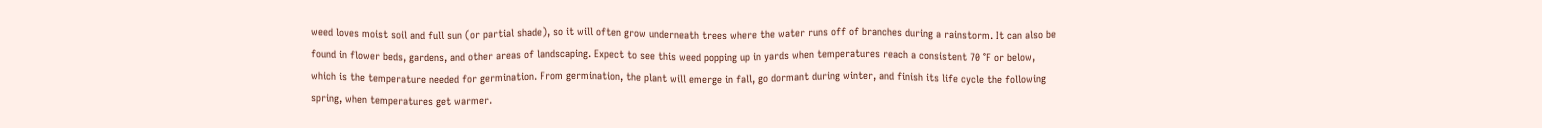weed loves moist soil and full sun (or partial shade), so it will often grow underneath trees where the water runs off of branches during a rainstorm. It can also be found in flower beds, gardens, and other areas of landscaping. Expect to see this weed popping up in yards when temperatures reach a consistent 70 ℉ or below, which is the temperature needed for germination. From germination, the plant will emerge in fall, go dormant during winter, and finish its life cycle the following spring, when temperatures get warmer.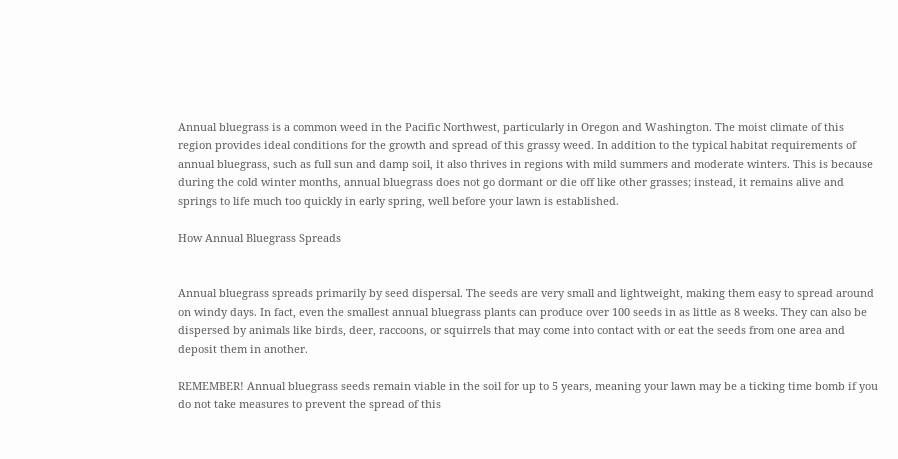Annual bluegrass is a common weed in the Pacific Northwest, particularly in Oregon and Washington. The moist climate of this region provides ideal conditions for the growth and spread of this grassy weed. In addition to the typical habitat requirements of annual bluegrass, such as full sun and damp soil, it also thrives in regions with mild summers and moderate winters. This is because during the cold winter months, annual bluegrass does not go dormant or die off like other grasses; instead, it remains alive and springs to life much too quickly in early spring, well before your lawn is established.

How Annual Bluegrass Spreads


Annual bluegrass spreads primarily by seed dispersal. The seeds are very small and lightweight, making them easy to spread around on windy days. In fact, even the smallest annual bluegrass plants can produce over 100 seeds in as little as 8 weeks. They can also be dispersed by animals like birds, deer, raccoons, or squirrels that may come into contact with or eat the seeds from one area and deposit them in another.

REMEMBER! Annual bluegrass seeds remain viable in the soil for up to 5 years, meaning your lawn may be a ticking time bomb if you do not take measures to prevent the spread of this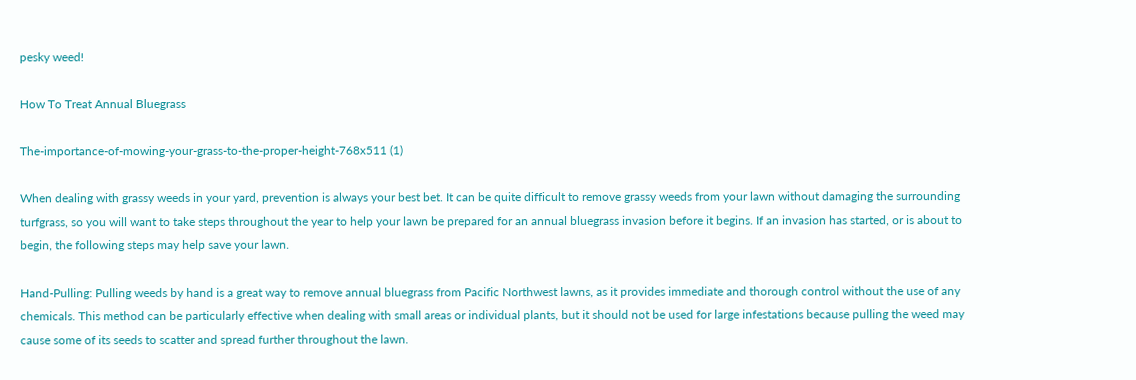pesky weed!

How To Treat Annual Bluegrass

The-importance-of-mowing-your-grass-to-the-proper-height-768x511 (1)

When dealing with grassy weeds in your yard, prevention is always your best bet. It can be quite difficult to remove grassy weeds from your lawn without damaging the surrounding turfgrass, so you will want to take steps throughout the year to help your lawn be prepared for an annual bluegrass invasion before it begins. If an invasion has started, or is about to begin, the following steps may help save your lawn.

Hand-Pulling: Pulling weeds by hand is a great way to remove annual bluegrass from Pacific Northwest lawns, as it provides immediate and thorough control without the use of any chemicals. This method can be particularly effective when dealing with small areas or individual plants, but it should not be used for large infestations because pulling the weed may cause some of its seeds to scatter and spread further throughout the lawn.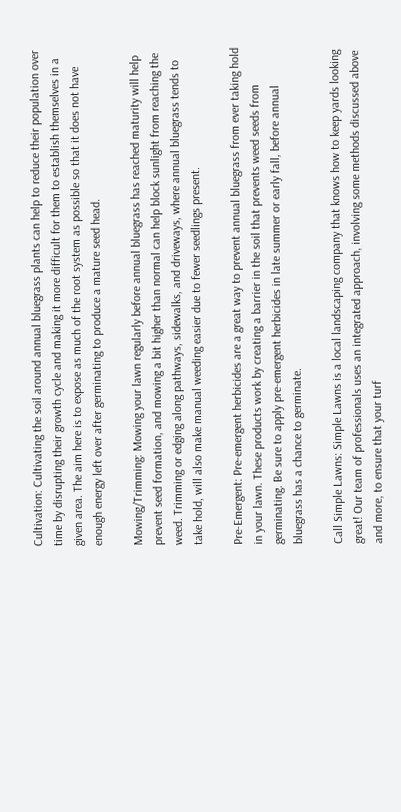Cultivation: Cultivating the soil around annual bluegrass plants can help to reduce their population over time by disrupting their growth cycle and making it more difficult for them to establish themselves in a given area. The aim here is to expose as much of the root system as possible so that it does not have enough energy left over after germinating to produce a mature seed head.

Mowing/Trimming: Mowing your lawn regularly before annual bluegrass has reached maturity will help prevent seed formation, and mowing a bit higher than normal can help block sunlight from reaching the weed. Trimming or edging along pathways, sidewalks, and driveways, where annual bluegrass tends to take hold, will also make manual weeding easier due to fewer seedlings present.

Pre-Emergent: Pre-emergent herbicides are a great way to prevent annual bluegrass from ever taking hold in your lawn. These products work by creating a barrier in the soil that prevents weed seeds from germinating. Be sure to apply pre-emergent herbicides in late summer or early fall, before annual bluegrass has a chance to germinate.

Call Simple Lawns: Simple Lawns is a local landscaping company that knows how to keep yards looking great! Our team of professionals uses an integrated approach, involving some methods discussed above and more, to ensure that your turf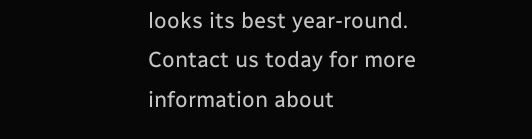looks its best year-round. Contact us today for more information about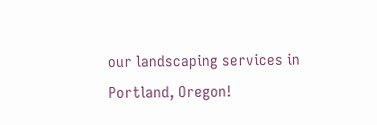our landscaping services in Portland, Oregon!